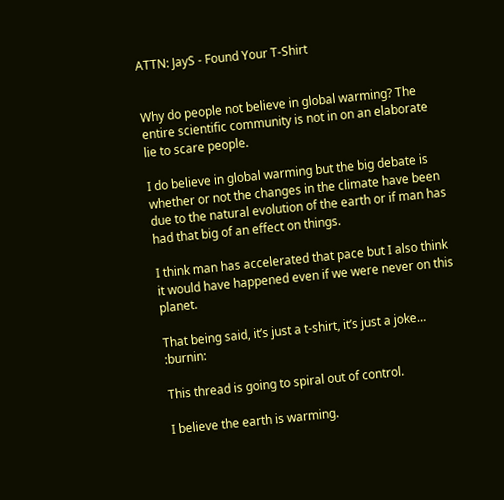ATTN: JayS - Found Your T-Shirt


Why do people not believe in global warming? The entire scientific community is not in on an elaborate lie to scare people.

I do believe in global warming but the big debate is whether or not the changes in the climate have been due to the natural evolution of the earth or if man has had that big of an effect on things.

I think man has accelerated that pace but I also think it would have happened even if we were never on this planet.

That being said, it’s just a t-shirt, it’s just a joke… :burnin:

This thread is going to spiral out of control.

I believe the earth is warming.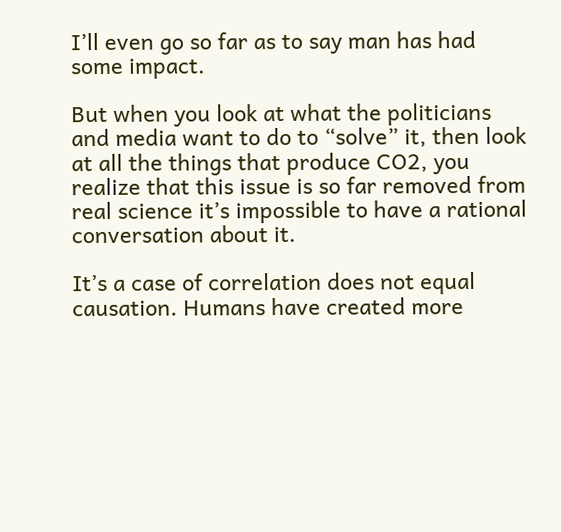I’ll even go so far as to say man has had some impact.

But when you look at what the politicians and media want to do to “solve” it, then look at all the things that produce CO2, you realize that this issue is so far removed from real science it’s impossible to have a rational conversation about it.

It’s a case of correlation does not equal causation. Humans have created more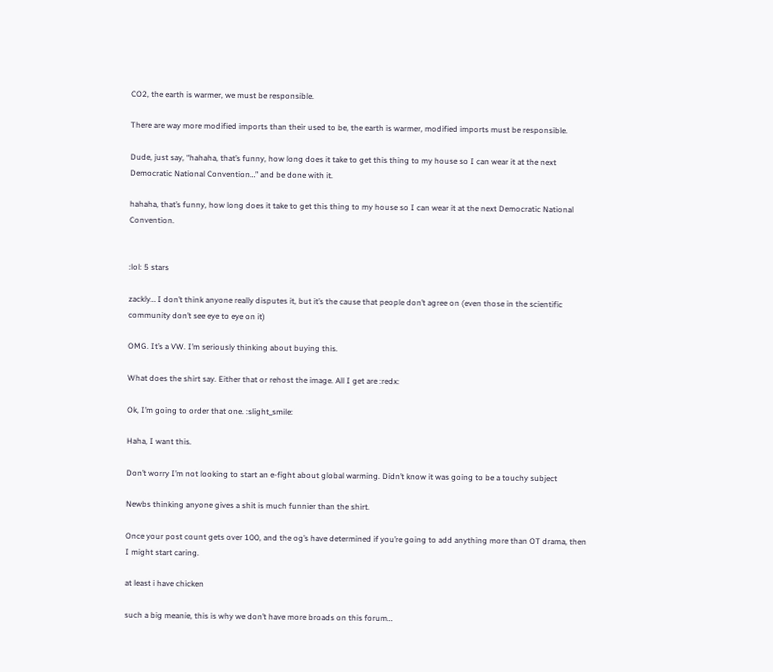CO2, the earth is warmer, we must be responsible.

There are way more modified imports than their used to be, the earth is warmer, modified imports must be responsible.

Dude, just say, “hahaha, that’s funny, how long does it take to get this thing to my house so I can wear it at the next Democratic National Convention…” and be done with it.

hahaha, that’s funny, how long does it take to get this thing to my house so I can wear it at the next Democratic National Convention.


:lol: 5 stars

zackly… I don’t think anyone really disputes it, but it’s the cause that people don’t agree on (even those in the scientific community don’t see eye to eye on it)

OMG. It’s a VW. I’m seriously thinking about buying this.

What does the shirt say. Either that or rehost the image. All I get are :redx:

Ok, I’m going to order that one. :slight_smile:

Haha, I want this.

Don’t worry I’m not looking to start an e-fight about global warming. Didn’t know it was going to be a touchy subject

Newbs thinking anyone gives a shit is much funnier than the shirt.

Once your post count gets over 100, and the og’s have determined if you’re going to add anything more than OT drama, then I might start caring.

at least i have chicken

such a big meanie, this is why we don’t have more broads on this forum…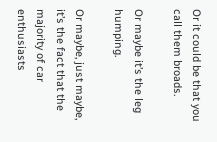Or it could be that you call them broads.

Or maybe it’s the leg humping.

Or maybe, just maybe, it’s the fact that the majority of car enthusiasts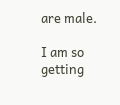are male.

I am so getting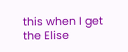this when I get the Elise